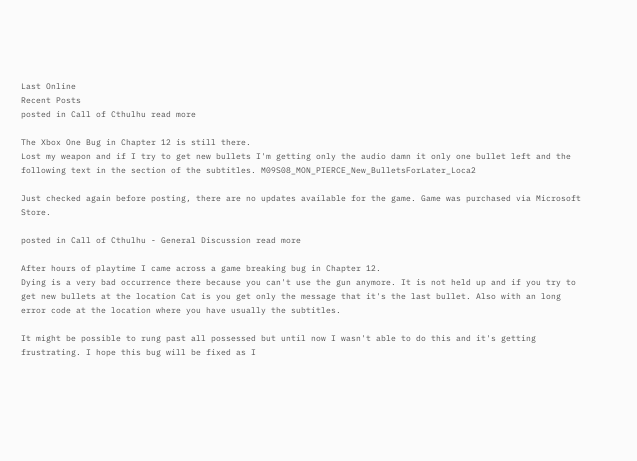Last Online
Recent Posts
posted in Call of Cthulhu read more

The Xbox One Bug in Chapter 12 is still there.
Lost my weapon and if I try to get new bullets I'm getting only the audio damn it only one bullet left and the following text in the section of the subtitles. M09S08_MON_PIERCE_New_BulletsForLater_Loca2

Just checked again before posting, there are no updates available for the game. Game was purchased via Microsoft Store.

posted in Call of Cthulhu - General Discussion read more

After hours of playtime I came across a game breaking bug in Chapter 12.
Dying is a very bad occurrence there because you can't use the gun anymore. It is not held up and if you try to get new bullets at the location Cat is you get only the message that it's the last bullet. Also with an long error code at the location where you have usually the subtitles.

It might be possible to rung past all possessed but until now I wasn't able to do this and it's getting frustrating. I hope this bug will be fixed as I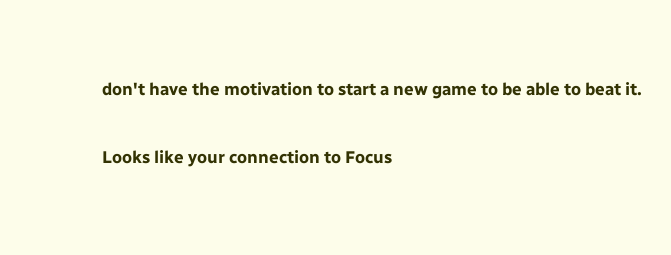don't have the motivation to start a new game to be able to beat it.

Looks like your connection to Focus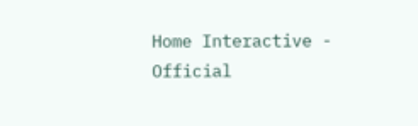Home Interactive - Official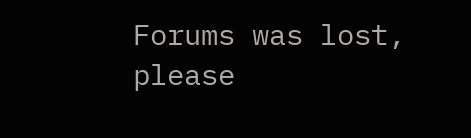Forums was lost, please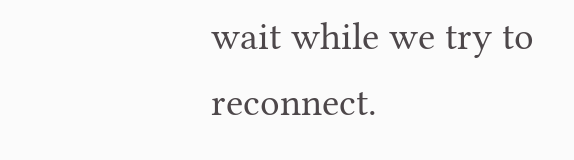wait while we try to reconnect.